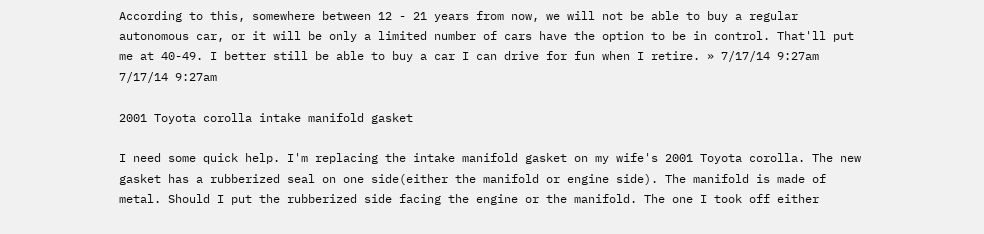According to this, somewhere between 12 - 21 years from now, we will not be able to buy a regular autonomous car, or it will be only a limited number of cars have the option to be in control. That'll put me at 40-49. I better still be able to buy a car I can drive for fun when I retire. » 7/17/14 9:27am 7/17/14 9:27am

2001 Toyota corolla intake manifold gasket

I need some quick help. I'm replacing the intake manifold gasket on my wife's 2001 Toyota corolla. The new gasket has a rubberized seal on one side(either the manifold or engine side). The manifold is made of metal. Should I put the rubberized side facing the engine or the manifold. The one I took off either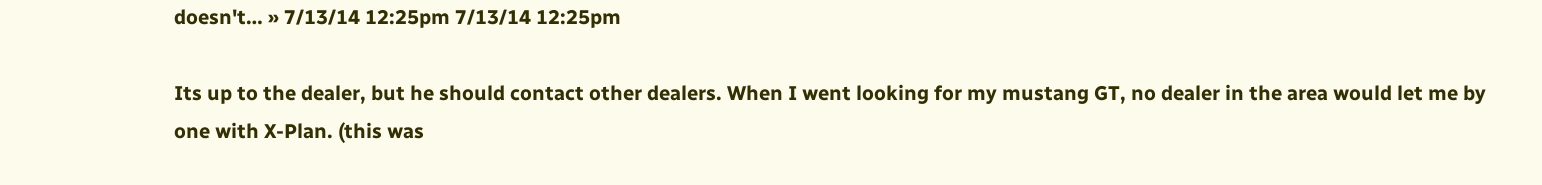doesn't… » 7/13/14 12:25pm 7/13/14 12:25pm

Its up to the dealer, but he should contact other dealers. When I went looking for my mustang GT, no dealer in the area would let me by one with X-Plan. (this was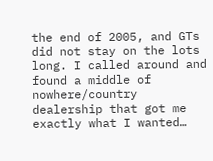the end of 2005, and GTs did not stay on the lots long. I called around and found a middle of nowhere/country dealership that got me exactly what I wanted…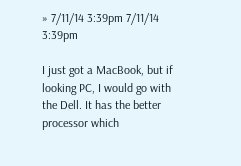» 7/11/14 3:39pm 7/11/14 3:39pm

I just got a MacBook, but if looking PC, I would go with the Dell. It has the better processor which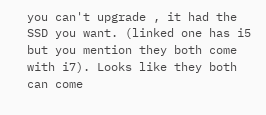you can't upgrade , it had the SSD you want. (linked one has i5 but you mention they both come with i7). Looks like they both can come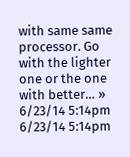with same same processor. Go with the lighter one or the one with better… » 6/23/14 5:14pm 6/23/14 5:14pm